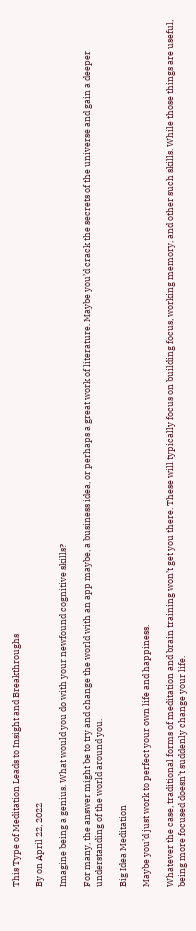This Type of Meditation Leads to Insight and Breakthroughs

By on April 22, 2022

Imagine being a genius. What would you do with your newfound cognitive skills?

For many, the answer might be to try and change the world with an app maybe, a business idea, or perhaps a great work of literature. Maybe you’d crack the secrets of the universe and gain a deeper understanding of the world around you.

Big Idea Meditation

Maybe you’d just work to perfect your own life and happiness.

Whatever the case, traditional forms of meditation and brain training won’t get you there. These will typically focus on building focus, working memory, and other such skills. While those things are useful, being more focused doesn’t suddenly change your life.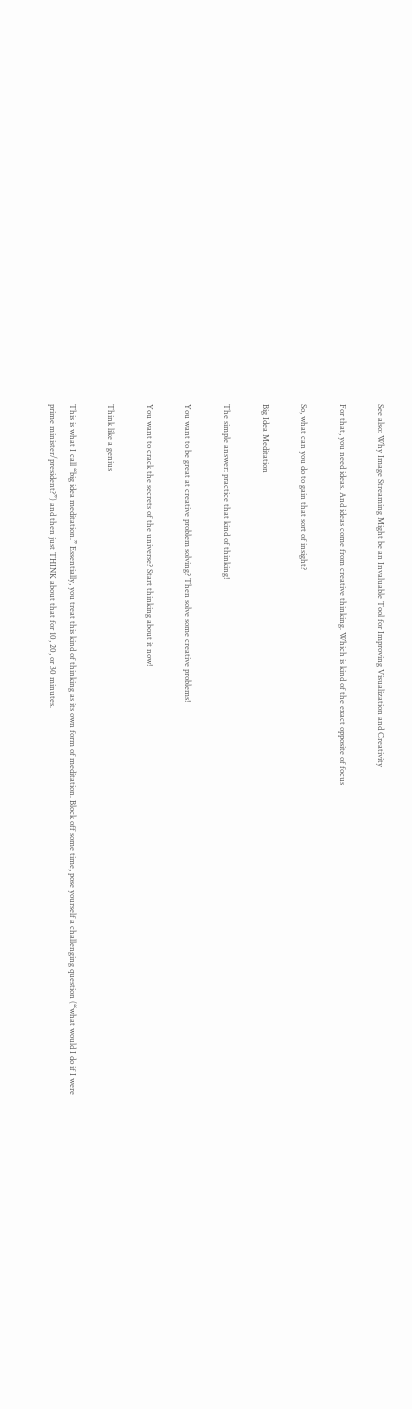See also: Why Image Streaming Might be an Invaluable Tool for Improving Visualization and Creativity

For that, you need ideas. And ideas come from creative thinking. Which is kind of the exact opposite of focus

So, what can you do to gain that sort of insight?

Big Idea Meditation

The simple answer: practice that kind of thinking!

You want to be great at creative problem solving? Then solve some creative problems!

You want to crack the secrets of the universe? Start thinking about it now!

Think like a genius

This is what I call “big idea meditation.” Essentially, you treat this kind of thinking as its own form of meditation. Block off some time, pose yourself a challenging question (“what would I do if I were prime minister/president?”) and then just THINK about that for 10, 20, or 30 minutes.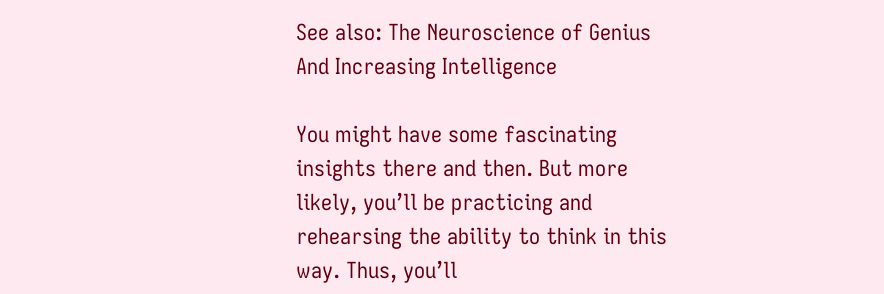See also: The Neuroscience of Genius And Increasing Intelligence

You might have some fascinating insights there and then. But more likely, you’ll be practicing and rehearsing the ability to think in this way. Thus, you’ll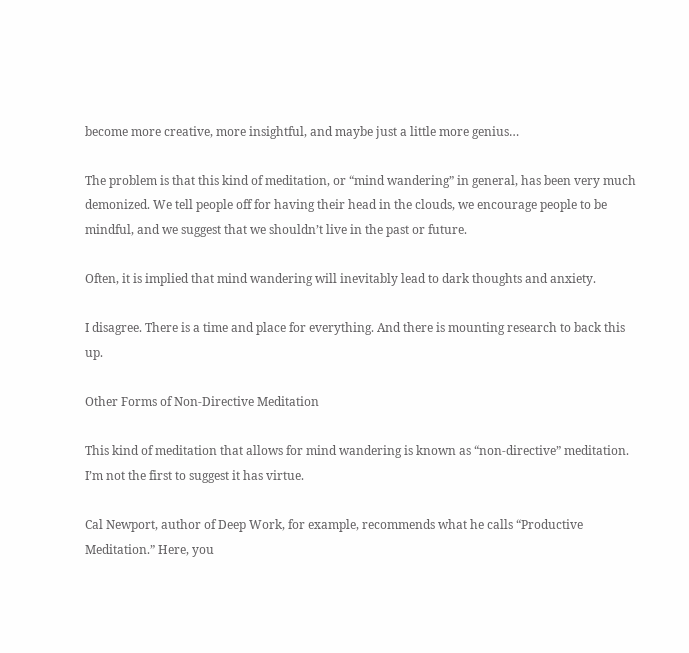become more creative, more insightful, and maybe just a little more genius…

The problem is that this kind of meditation, or “mind wandering” in general, has been very much demonized. We tell people off for having their head in the clouds, we encourage people to be mindful, and we suggest that we shouldn’t live in the past or future.

Often, it is implied that mind wandering will inevitably lead to dark thoughts and anxiety.

I disagree. There is a time and place for everything. And there is mounting research to back this up.

Other Forms of Non-Directive Meditation

This kind of meditation that allows for mind wandering is known as “non-directive” meditation. I’m not the first to suggest it has virtue.

Cal Newport, author of Deep Work, for example, recommends what he calls “Productive Meditation.” Here, you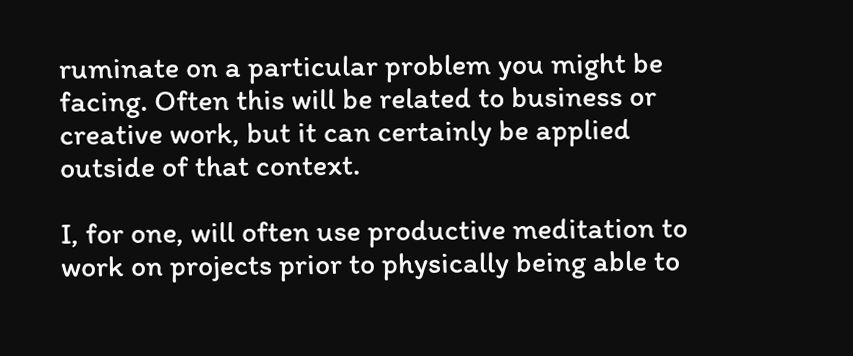ruminate on a particular problem you might be facing. Often this will be related to business or creative work, but it can certainly be applied outside of that context.

I, for one, will often use productive meditation to work on projects prior to physically being able to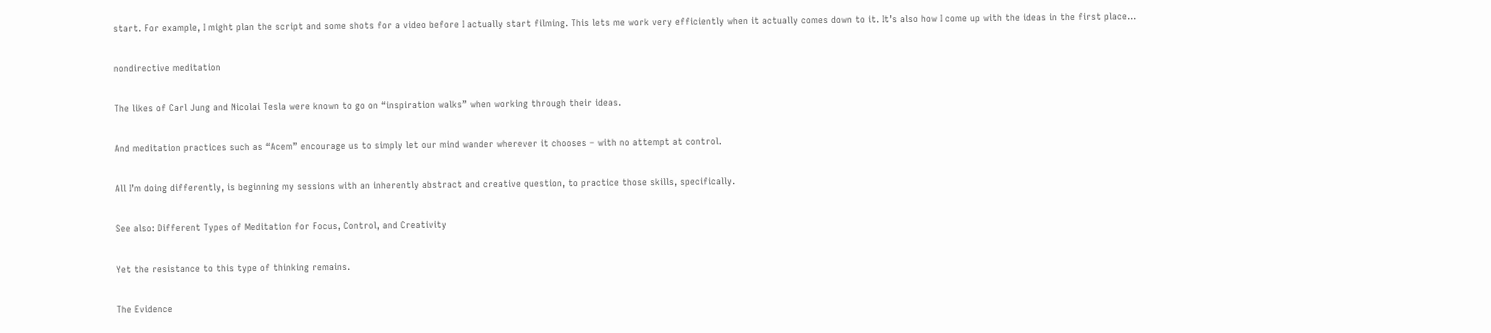start. For example, I might plan the script and some shots for a video before I actually start filming. This lets me work very efficiently when it actually comes down to it. It’s also how I come up with the ideas in the first place…

nondirective meditation

The likes of Carl Jung and Nicolai Tesla were known to go on “inspiration walks” when working through their ideas.

And meditation practices such as “Acem” encourage us to simply let our mind wander wherever it chooses – with no attempt at control.

All I’m doing differently, is beginning my sessions with an inherently abstract and creative question, to practice those skills, specifically.

See also: Different Types of Meditation for Focus, Control, and Creativity

Yet the resistance to this type of thinking remains.

The Evidence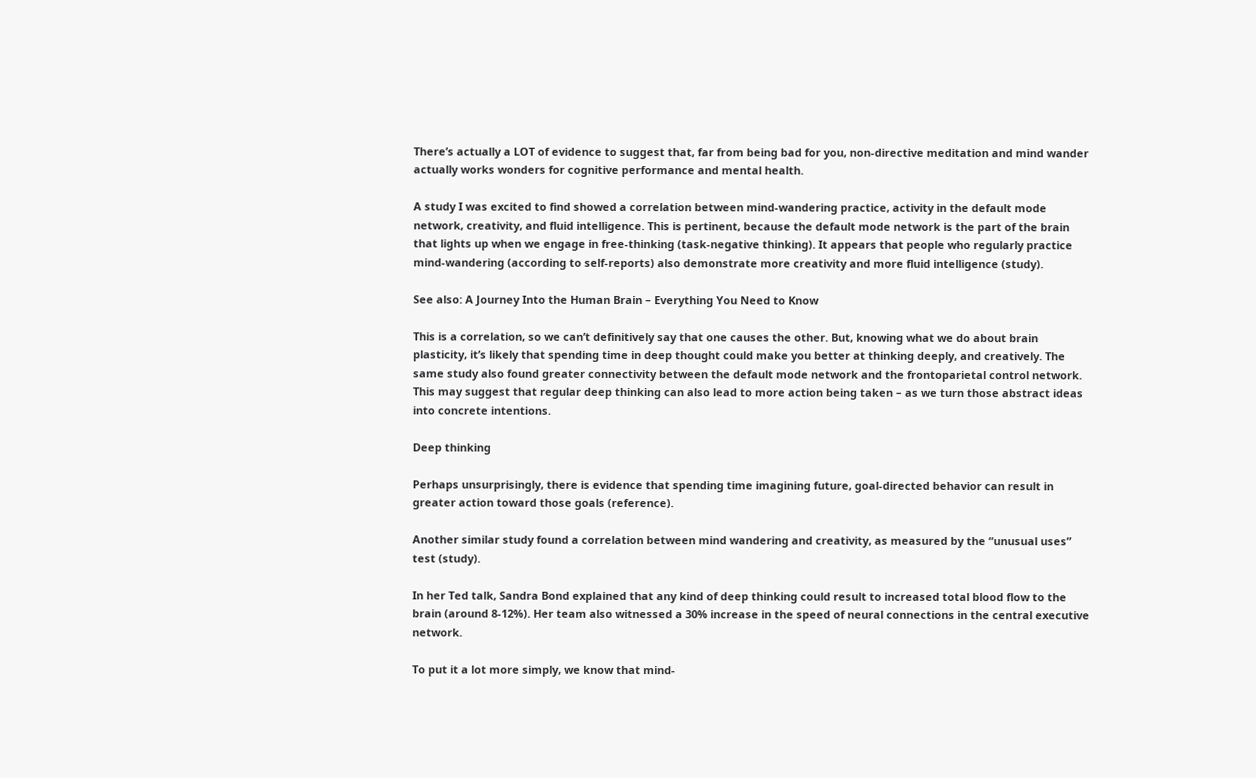There’s actually a LOT of evidence to suggest that, far from being bad for you, non-directive meditation and mind wander actually works wonders for cognitive performance and mental health.

A study I was excited to find showed a correlation between mind-wandering practice, activity in the default mode network, creativity, and fluid intelligence. This is pertinent, because the default mode network is the part of the brain that lights up when we engage in free-thinking (task-negative thinking). It appears that people who regularly practice mind-wandering (according to self-reports) also demonstrate more creativity and more fluid intelligence (study).

See also: A Journey Into the Human Brain – Everything You Need to Know

This is a correlation, so we can’t definitively say that one causes the other. But, knowing what we do about brain plasticity, it’s likely that spending time in deep thought could make you better at thinking deeply, and creatively. The same study also found greater connectivity between the default mode network and the frontoparietal control network. This may suggest that regular deep thinking can also lead to more action being taken – as we turn those abstract ideas into concrete intentions.

Deep thinking

Perhaps unsurprisingly, there is evidence that spending time imagining future, goal-directed behavior can result in greater action toward those goals (reference).

Another similar study found a correlation between mind wandering and creativity, as measured by the “unusual uses” test (study).

In her Ted talk, Sandra Bond explained that any kind of deep thinking could result to increased total blood flow to the brain (around 8-12%). Her team also witnessed a 30% increase in the speed of neural connections in the central executive network.

To put it a lot more simply, we know that mind-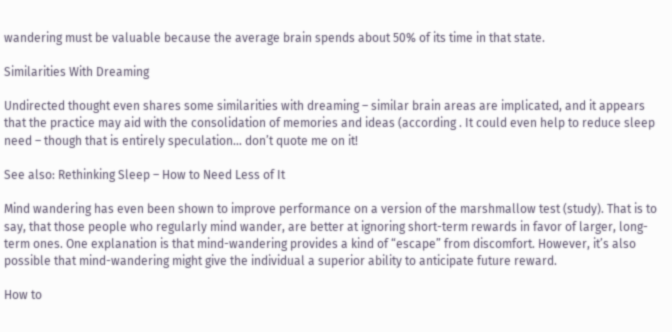wandering must be valuable because the average brain spends about 50% of its time in that state.

Similarities With Dreaming

Undirected thought even shares some similarities with dreaming – similar brain areas are implicated, and it appears that the practice may aid with the consolidation of memories and ideas (according . It could even help to reduce sleep need – though that is entirely speculation… don’t quote me on it!

See also: Rethinking Sleep – How to Need Less of It

Mind wandering has even been shown to improve performance on a version of the marshmallow test (study). That is to say, that those people who regularly mind wander, are better at ignoring short-term rewards in favor of larger, long-term ones. One explanation is that mind-wandering provides a kind of “escape” from discomfort. However, it’s also possible that mind-wandering might give the individual a superior ability to anticipate future reward.

How to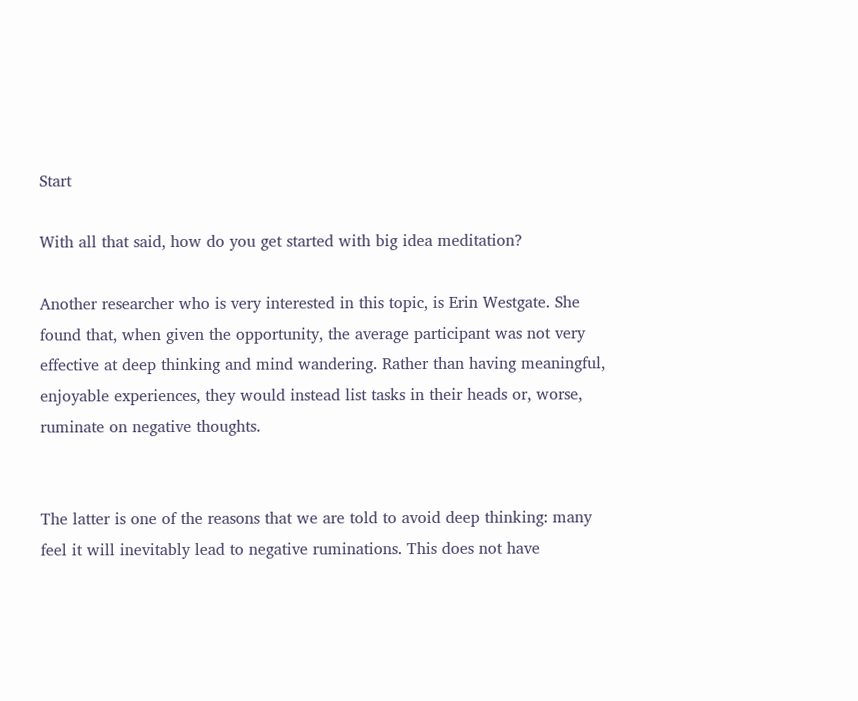Start

With all that said, how do you get started with big idea meditation?

Another researcher who is very interested in this topic, is Erin Westgate. She found that, when given the opportunity, the average participant was not very effective at deep thinking and mind wandering. Rather than having meaningful, enjoyable experiences, they would instead list tasks in their heads or, worse, ruminate on negative thoughts.


The latter is one of the reasons that we are told to avoid deep thinking: many feel it will inevitably lead to negative ruminations. This does not have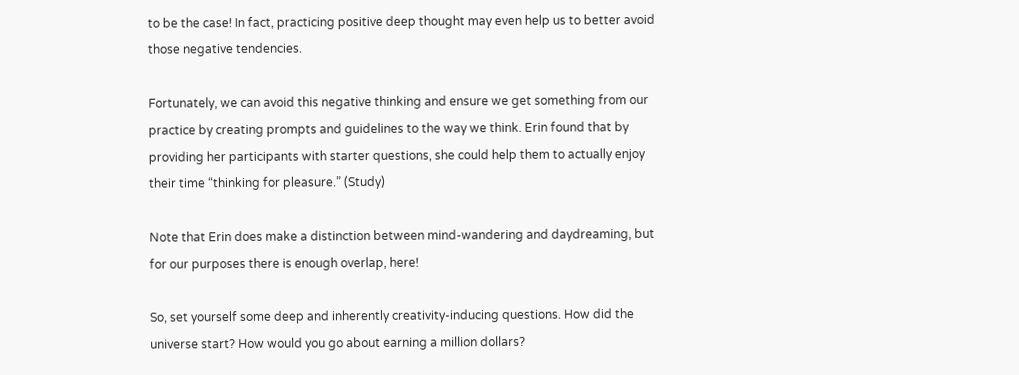to be the case! In fact, practicing positive deep thought may even help us to better avoid those negative tendencies.

Fortunately, we can avoid this negative thinking and ensure we get something from our practice by creating prompts and guidelines to the way we think. Erin found that by providing her participants with starter questions, she could help them to actually enjoy their time “thinking for pleasure.” (Study)

Note that Erin does make a distinction between mind-wandering and daydreaming, but for our purposes there is enough overlap, here!

So, set yourself some deep and inherently creativity-inducing questions. How did the universe start? How would you go about earning a million dollars?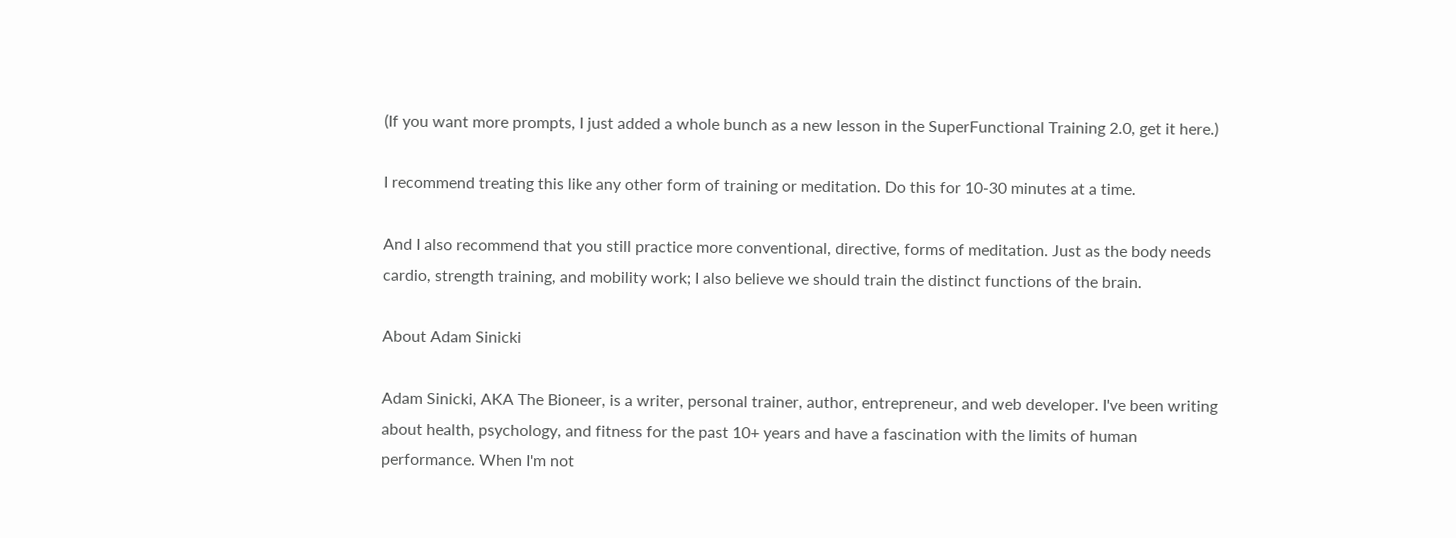(If you want more prompts, I just added a whole bunch as a new lesson in the SuperFunctional Training 2.0, get it here.)

I recommend treating this like any other form of training or meditation. Do this for 10-30 minutes at a time.

And I also recommend that you still practice more conventional, directive, forms of meditation. Just as the body needs cardio, strength training, and mobility work; I also believe we should train the distinct functions of the brain.

About Adam Sinicki

Adam Sinicki, AKA The Bioneer, is a writer, personal trainer, author, entrepreneur, and web developer. I've been writing about health, psychology, and fitness for the past 10+ years and have a fascination with the limits of human performance. When I'm not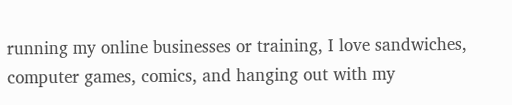running my online businesses or training, I love sandwiches, computer games, comics, and hanging out with my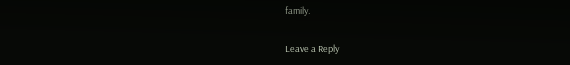family.

Leave a Reply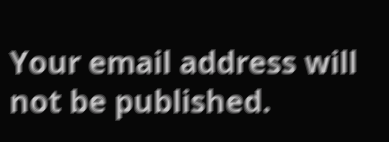Your email address will not be published.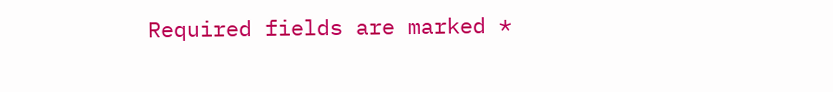Required fields are marked *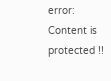error: Content is protected !!